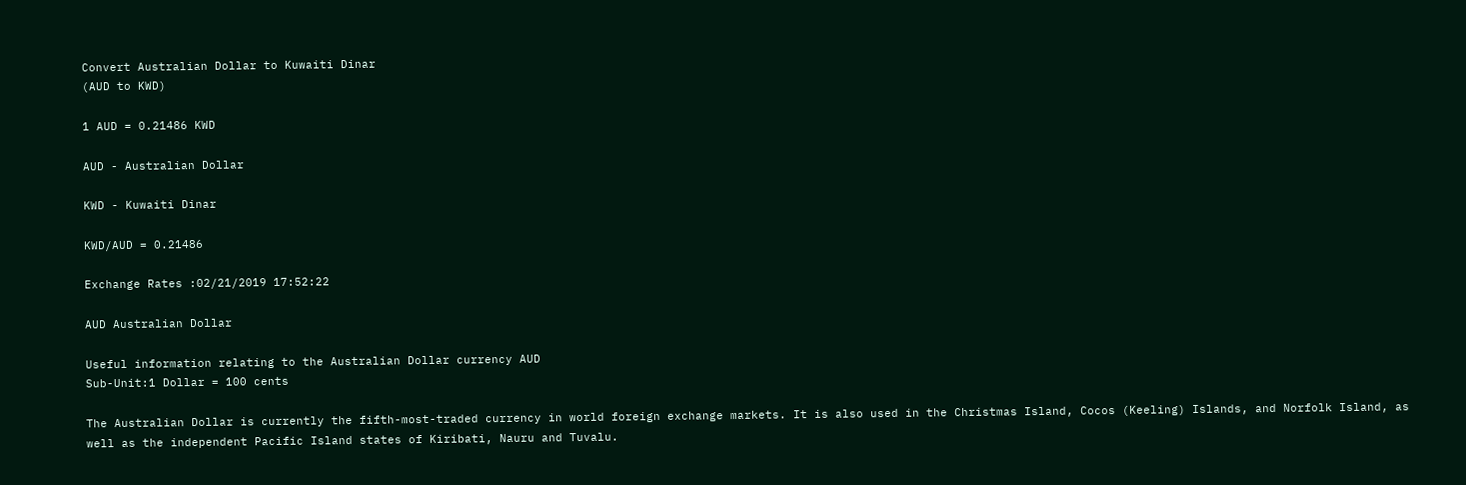Convert Australian Dollar to Kuwaiti Dinar
(AUD to KWD)

1 AUD = 0.21486 KWD

AUD - Australian Dollar

KWD - Kuwaiti Dinar

KWD/AUD = 0.21486

Exchange Rates :02/21/2019 17:52:22

AUD Australian Dollar

Useful information relating to the Australian Dollar currency AUD
Sub-Unit:1 Dollar = 100 cents

The Australian Dollar is currently the fifth-most-traded currency in world foreign exchange markets. It is also used in the Christmas Island, Cocos (Keeling) Islands, and Norfolk Island, as well as the independent Pacific Island states of Kiribati, Nauru and Tuvalu.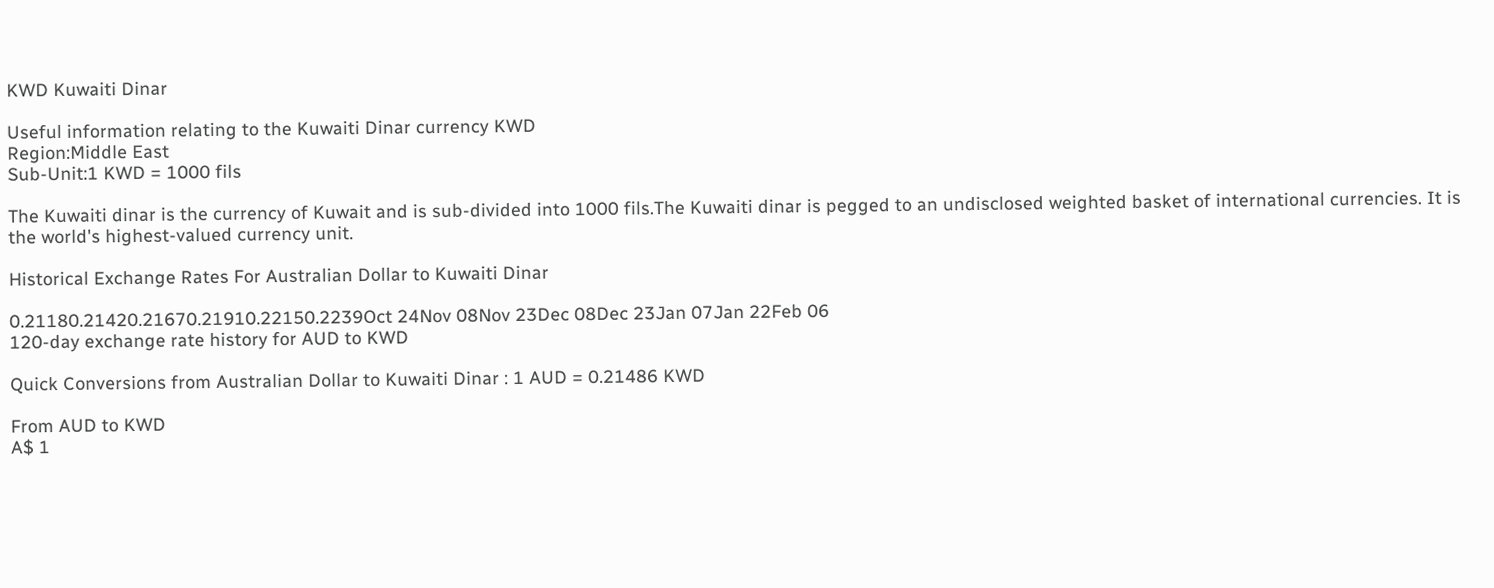KWD Kuwaiti Dinar

Useful information relating to the Kuwaiti Dinar currency KWD
Region:Middle East
Sub-Unit:1 KWD = 1000 fils

The Kuwaiti dinar is the currency of Kuwait and is sub-divided into 1000 fils.The Kuwaiti dinar is pegged to an undisclosed weighted basket of international currencies. It is the world's highest-valued currency unit.

Historical Exchange Rates For Australian Dollar to Kuwaiti Dinar

0.21180.21420.21670.21910.22150.2239Oct 24Nov 08Nov 23Dec 08Dec 23Jan 07Jan 22Feb 06
120-day exchange rate history for AUD to KWD

Quick Conversions from Australian Dollar to Kuwaiti Dinar : 1 AUD = 0.21486 KWD

From AUD to KWD
A$ 1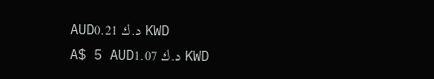AUDد.ك 0.21 KWD
A$ 5 AUDد.ك 1.07 KWD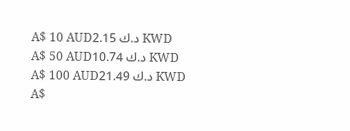A$ 10 AUDد.ك 2.15 KWD
A$ 50 AUDد.ك 10.74 KWD
A$ 100 AUDد.ك 21.49 KWD
A$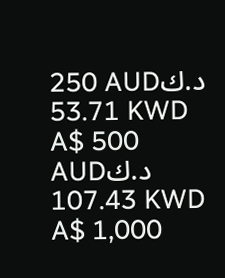250 AUDد.ك 53.71 KWD
A$ 500 AUDد.ك 107.43 KWD
A$ 1,000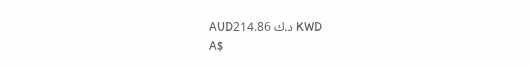AUDد.ك 214.86 KWD
A$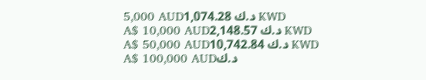5,000 AUDد.ك 1,074.28 KWD
A$ 10,000 AUDد.ك 2,148.57 KWD
A$ 50,000 AUDد.ك 10,742.84 KWD
A$ 100,000 AUDد.ك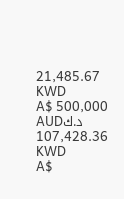21,485.67 KWD
A$ 500,000 AUDد.ك 107,428.36 KWD
A$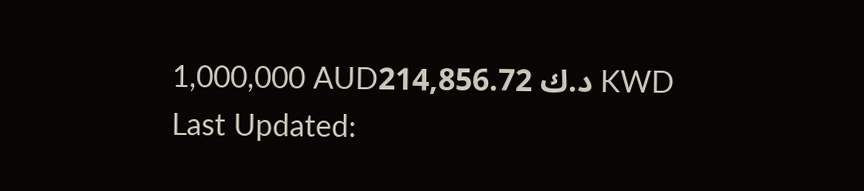1,000,000 AUDد.ك 214,856.72 KWD
Last Updated: